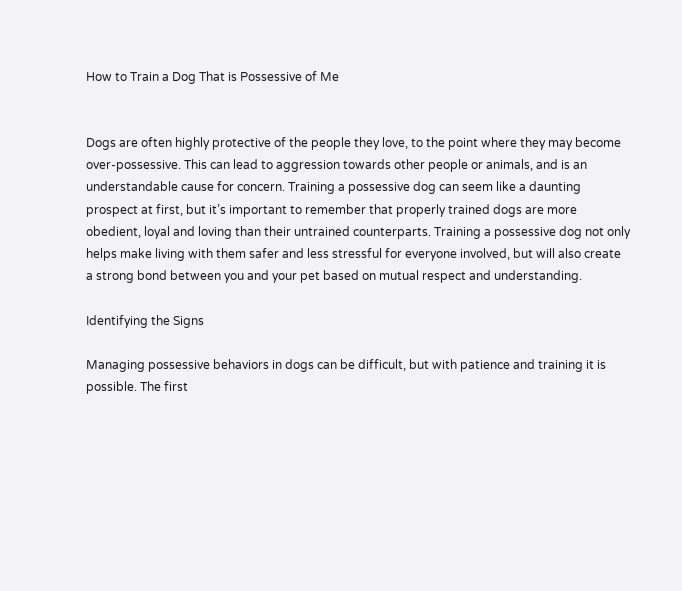How to Train a Dog That is Possessive of Me


Dogs are often highly protective of the people they love, to the point where they may become over-possessive. This can lead to aggression towards other people or animals, and is an understandable cause for concern. Training a possessive dog can seem like a daunting prospect at first, but it’s important to remember that properly trained dogs are more obedient, loyal and loving than their untrained counterparts. Training a possessive dog not only helps make living with them safer and less stressful for everyone involved, but will also create a strong bond between you and your pet based on mutual respect and understanding.

Identifying the Signs

Managing possessive behaviors in dogs can be difficult, but with patience and training it is possible. The first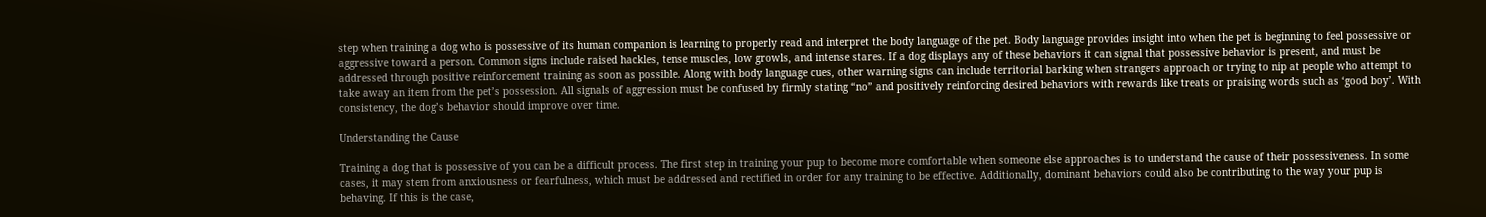step when training a dog who is possessive of its human companion is learning to properly read and interpret the body language of the pet. Body language provides insight into when the pet is beginning to feel possessive or aggressive toward a person. Common signs include raised hackles, tense muscles, low growls, and intense stares. If a dog displays any of these behaviors it can signal that possessive behavior is present, and must be addressed through positive reinforcement training as soon as possible. Along with body language cues, other warning signs can include territorial barking when strangers approach or trying to nip at people who attempt to take away an item from the pet’s possession. All signals of aggression must be confused by firmly stating “no” and positively reinforcing desired behaviors with rewards like treats or praising words such as ‘good boy’. With consistency, the dog’s behavior should improve over time.

Understanding the Cause

Training a dog that is possessive of you can be a difficult process. The first step in training your pup to become more comfortable when someone else approaches is to understand the cause of their possessiveness. In some cases, it may stem from anxiousness or fearfulness, which must be addressed and rectified in order for any training to be effective. Additionally, dominant behaviors could also be contributing to the way your pup is behaving. If this is the case,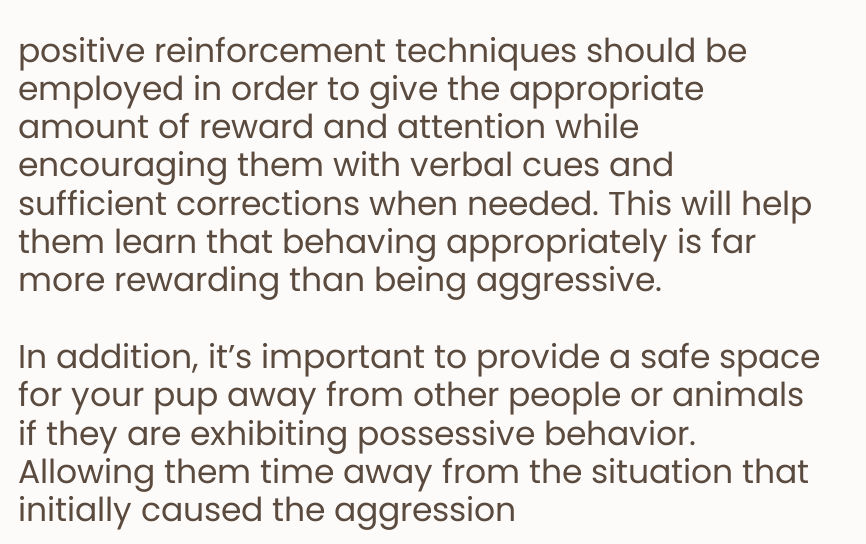positive reinforcement techniques should be employed in order to give the appropriate amount of reward and attention while encouraging them with verbal cues and sufficient corrections when needed. This will help them learn that behaving appropriately is far more rewarding than being aggressive.

In addition, it’s important to provide a safe space for your pup away from other people or animals if they are exhibiting possessive behavior. Allowing them time away from the situation that initially caused the aggression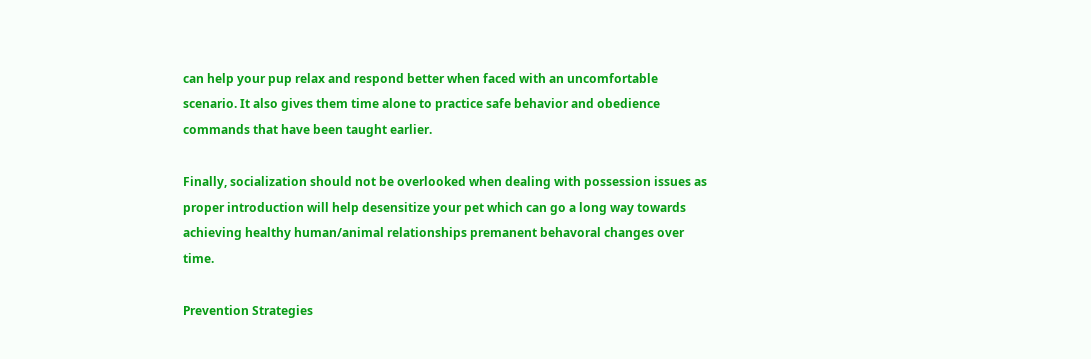can help your pup relax and respond better when faced with an uncomfortable scenario. It also gives them time alone to practice safe behavior and obedience commands that have been taught earlier.

Finally, socialization should not be overlooked when dealing with possession issues as proper introduction will help desensitize your pet which can go a long way towards achieving healthy human/animal relationships premanent behavoral changes over time.

Prevention Strategies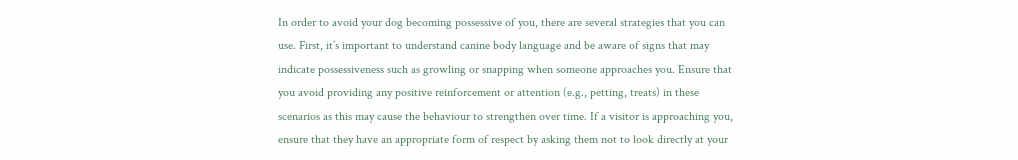In order to avoid your dog becoming possessive of you, there are several strategies that you can use. First, it’s important to understand canine body language and be aware of signs that may indicate possessiveness such as growling or snapping when someone approaches you. Ensure that you avoid providing any positive reinforcement or attention (e.g., petting, treats) in these scenarios as this may cause the behaviour to strengthen over time. If a visitor is approaching you, ensure that they have an appropriate form of respect by asking them not to look directly at your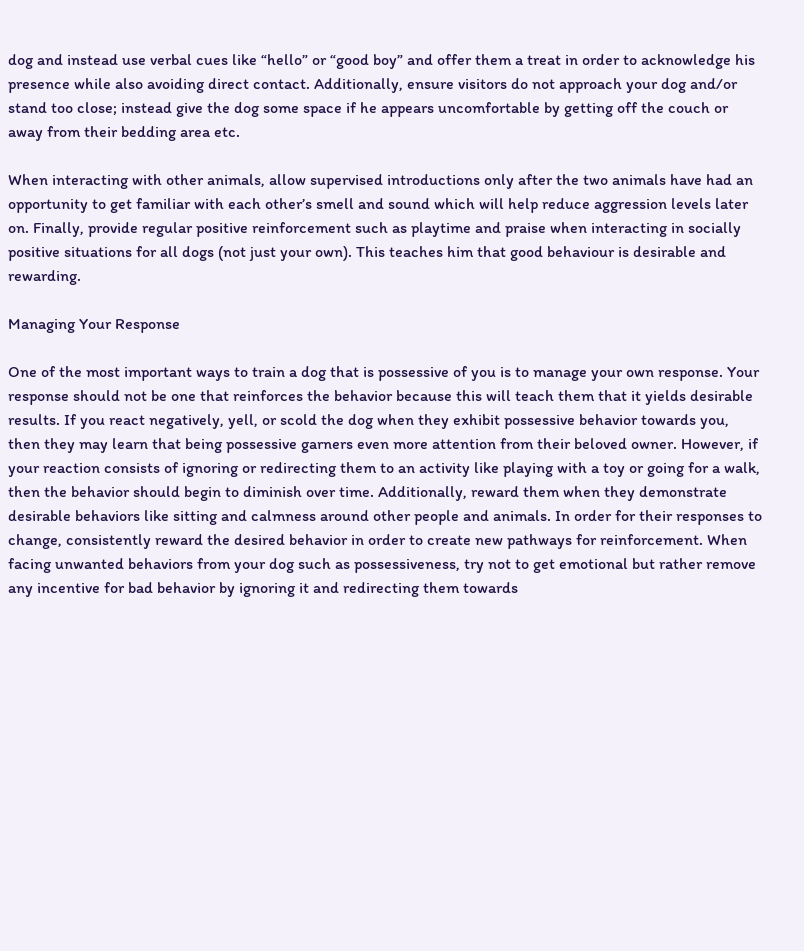dog and instead use verbal cues like “hello” or “good boy” and offer them a treat in order to acknowledge his presence while also avoiding direct contact. Additionally, ensure visitors do not approach your dog and/or stand too close; instead give the dog some space if he appears uncomfortable by getting off the couch or away from their bedding area etc.

When interacting with other animals, allow supervised introductions only after the two animals have had an opportunity to get familiar with each other’s smell and sound which will help reduce aggression levels later on. Finally, provide regular positive reinforcement such as playtime and praise when interacting in socially positive situations for all dogs (not just your own). This teaches him that good behaviour is desirable and rewarding.

Managing Your Response

One of the most important ways to train a dog that is possessive of you is to manage your own response. Your response should not be one that reinforces the behavior because this will teach them that it yields desirable results. If you react negatively, yell, or scold the dog when they exhibit possessive behavior towards you, then they may learn that being possessive garners even more attention from their beloved owner. However, if your reaction consists of ignoring or redirecting them to an activity like playing with a toy or going for a walk, then the behavior should begin to diminish over time. Additionally, reward them when they demonstrate desirable behaviors like sitting and calmness around other people and animals. In order for their responses to change, consistently reward the desired behavior in order to create new pathways for reinforcement. When facing unwanted behaviors from your dog such as possessiveness, try not to get emotional but rather remove any incentive for bad behavior by ignoring it and redirecting them towards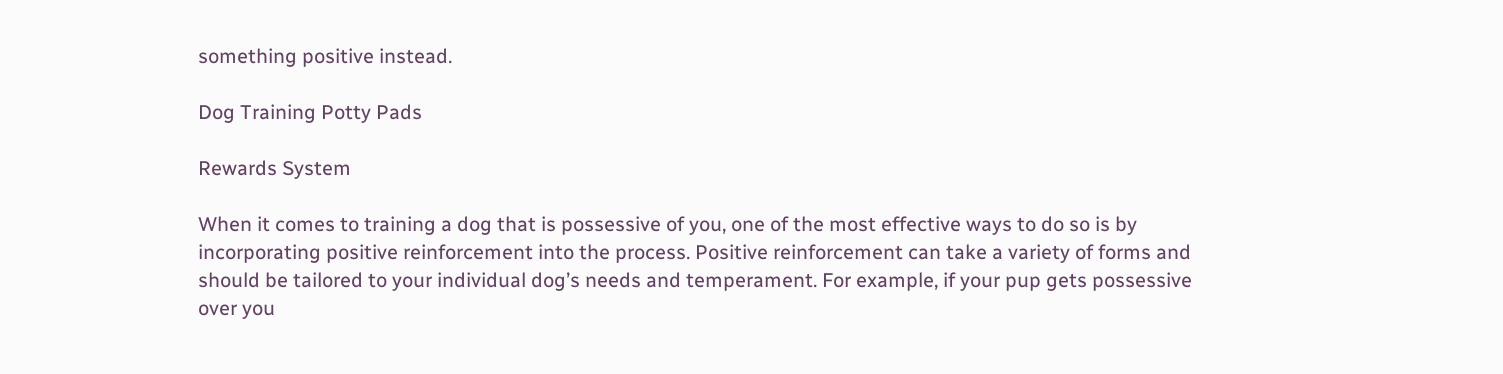something positive instead.

Dog Training Potty Pads

Rewards System

When it comes to training a dog that is possessive of you, one of the most effective ways to do so is by incorporating positive reinforcement into the process. Positive reinforcement can take a variety of forms and should be tailored to your individual dog’s needs and temperament. For example, if your pup gets possessive over you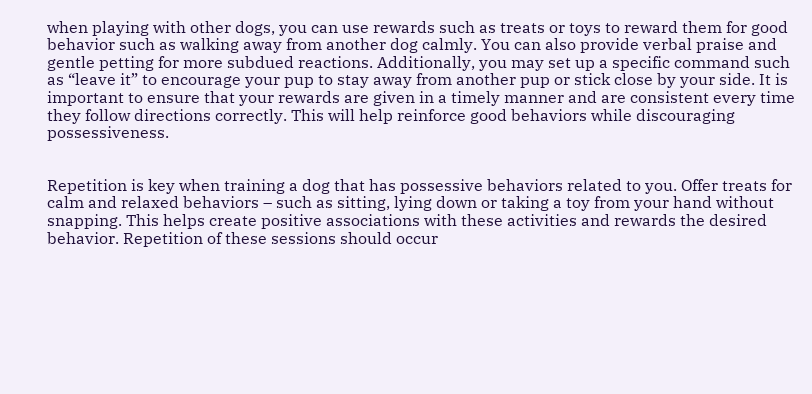when playing with other dogs, you can use rewards such as treats or toys to reward them for good behavior such as walking away from another dog calmly. You can also provide verbal praise and gentle petting for more subdued reactions. Additionally, you may set up a specific command such as “leave it” to encourage your pup to stay away from another pup or stick close by your side. It is important to ensure that your rewards are given in a timely manner and are consistent every time they follow directions correctly. This will help reinforce good behaviors while discouraging possessiveness.


Repetition is key when training a dog that has possessive behaviors related to you. Offer treats for calm and relaxed behaviors – such as sitting, lying down or taking a toy from your hand without snapping. This helps create positive associations with these activities and rewards the desired behavior. Repetition of these sessions should occur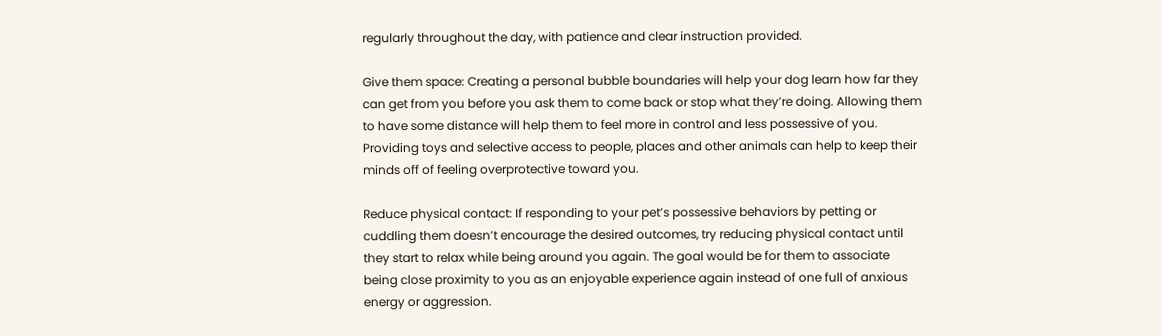regularly throughout the day, with patience and clear instruction provided.

Give them space: Creating a personal bubble boundaries will help your dog learn how far they can get from you before you ask them to come back or stop what they’re doing. Allowing them to have some distance will help them to feel more in control and less possessive of you. Providing toys and selective access to people, places and other animals can help to keep their minds off of feeling overprotective toward you.

Reduce physical contact: If responding to your pet’s possessive behaviors by petting or cuddling them doesn’t encourage the desired outcomes, try reducing physical contact until they start to relax while being around you again. The goal would be for them to associate being close proximity to you as an enjoyable experience again instead of one full of anxious energy or aggression.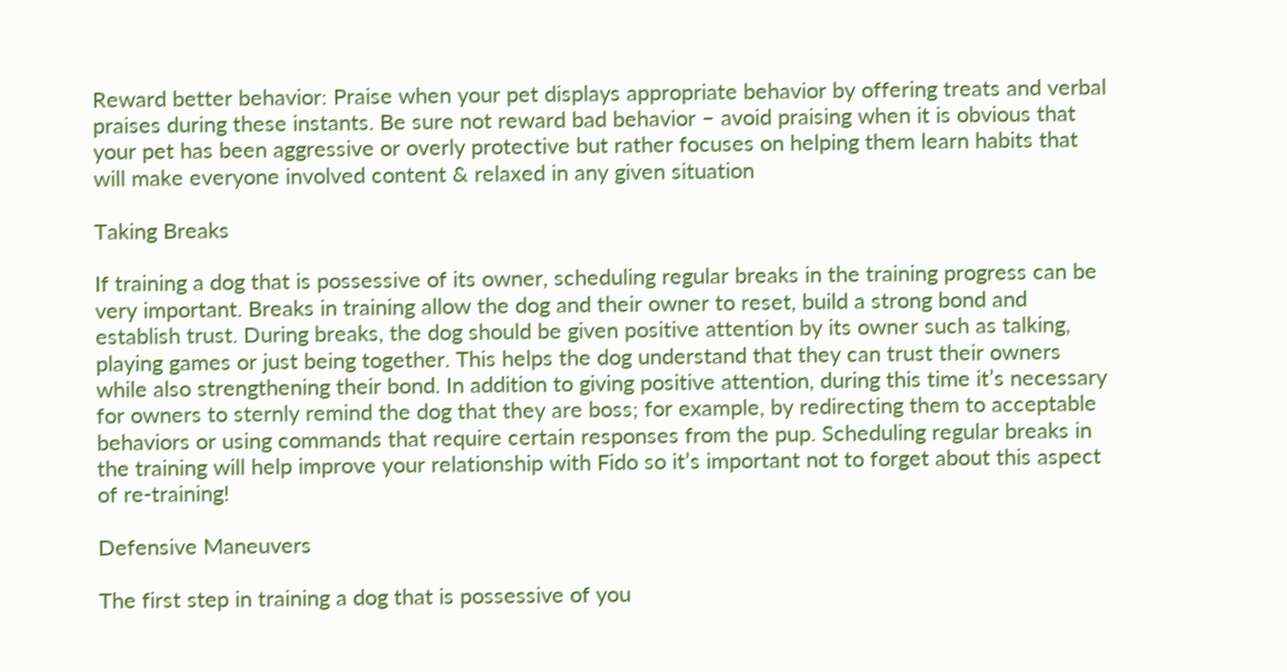Reward better behavior: Praise when your pet displays appropriate behavior by offering treats and verbal praises during these instants. Be sure not reward bad behavior – avoid praising when it is obvious that your pet has been aggressive or overly protective but rather focuses on helping them learn habits that will make everyone involved content & relaxed in any given situation

Taking Breaks

If training a dog that is possessive of its owner, scheduling regular breaks in the training progress can be very important. Breaks in training allow the dog and their owner to reset, build a strong bond and establish trust. During breaks, the dog should be given positive attention by its owner such as talking, playing games or just being together. This helps the dog understand that they can trust their owners while also strengthening their bond. In addition to giving positive attention, during this time it’s necessary for owners to sternly remind the dog that they are boss; for example, by redirecting them to acceptable behaviors or using commands that require certain responses from the pup. Scheduling regular breaks in the training will help improve your relationship with Fido so it’s important not to forget about this aspect of re-training!

Defensive Maneuvers

The first step in training a dog that is possessive of you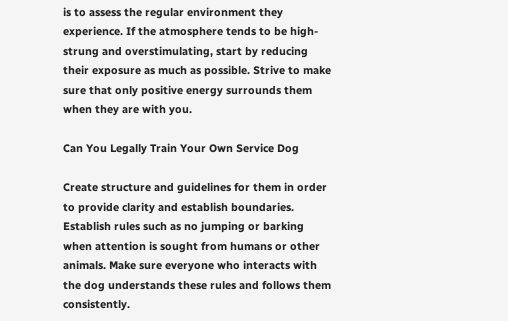is to assess the regular environment they experience. If the atmosphere tends to be high-strung and overstimulating, start by reducing their exposure as much as possible. Strive to make sure that only positive energy surrounds them when they are with you.

Can You Legally Train Your Own Service Dog

Create structure and guidelines for them in order to provide clarity and establish boundaries. Establish rules such as no jumping or barking when attention is sought from humans or other animals. Make sure everyone who interacts with the dog understands these rules and follows them consistently.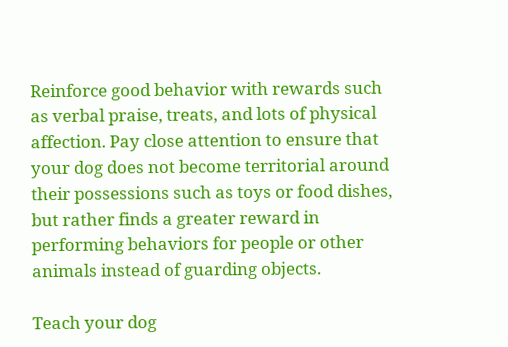Reinforce good behavior with rewards such as verbal praise, treats, and lots of physical affection. Pay close attention to ensure that your dog does not become territorial around their possessions such as toys or food dishes, but rather finds a greater reward in performing behaviors for people or other animals instead of guarding objects.

Teach your dog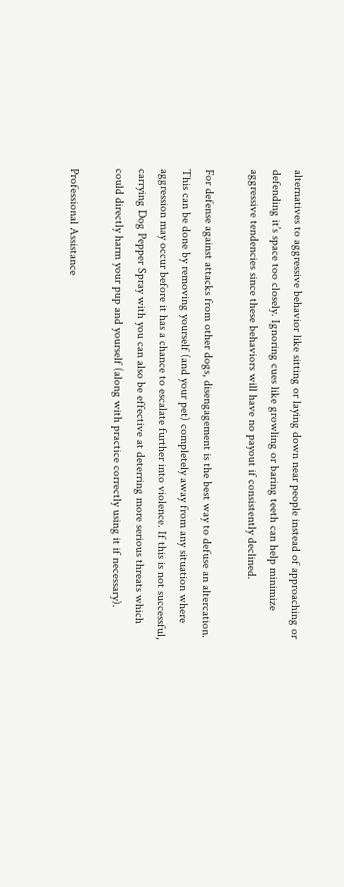alternatives to aggressive behavior like sitting or laying down near people instead of approaching or defending it’s space too closely. Ignoring cues like growling or baring teeth can help minimize aggressive tendencies since these behaviors will have no payout if consistently declined.

For defense against attacks from other dogs, disengagement is the best way to defuse an altercation. This can be done by removing yourself (and your pet) completely away from any situation where aggression may occur before it has a chance to escalate further into violence. If this is not successful, carrying Dog Pepper Spray with you can also be effective at deterring more serious threats which could directly harm your pup and yourself (along with practice correctly using it if necessary).

Professional Assistance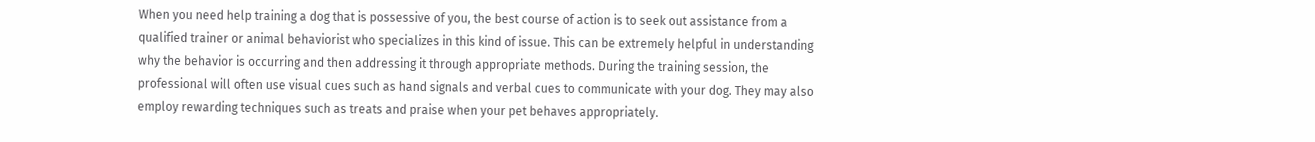When you need help training a dog that is possessive of you, the best course of action is to seek out assistance from a qualified trainer or animal behaviorist who specializes in this kind of issue. This can be extremely helpful in understanding why the behavior is occurring and then addressing it through appropriate methods. During the training session, the professional will often use visual cues such as hand signals and verbal cues to communicate with your dog. They may also employ rewarding techniques such as treats and praise when your pet behaves appropriately.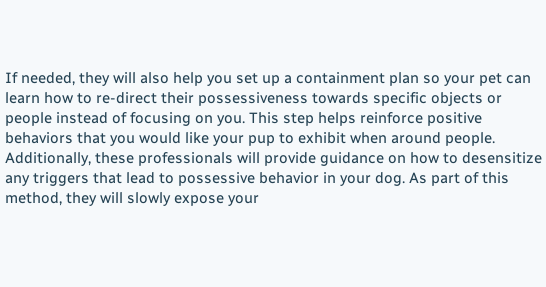If needed, they will also help you set up a containment plan so your pet can learn how to re-direct their possessiveness towards specific objects or people instead of focusing on you. This step helps reinforce positive behaviors that you would like your pup to exhibit when around people. Additionally, these professionals will provide guidance on how to desensitize any triggers that lead to possessive behavior in your dog. As part of this method, they will slowly expose your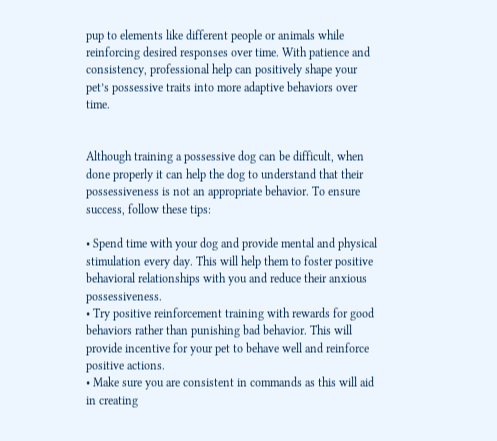pup to elements like different people or animals while reinforcing desired responses over time. With patience and consistency, professional help can positively shape your pet’s possessive traits into more adaptive behaviors over time.


Although training a possessive dog can be difficult, when done properly it can help the dog to understand that their possessiveness is not an appropriate behavior. To ensure success, follow these tips:

• Spend time with your dog and provide mental and physical stimulation every day. This will help them to foster positive behavioral relationships with you and reduce their anxious possessiveness.
• Try positive reinforcement training with rewards for good behaviors rather than punishing bad behavior. This will provide incentive for your pet to behave well and reinforce positive actions.
• Make sure you are consistent in commands as this will aid in creating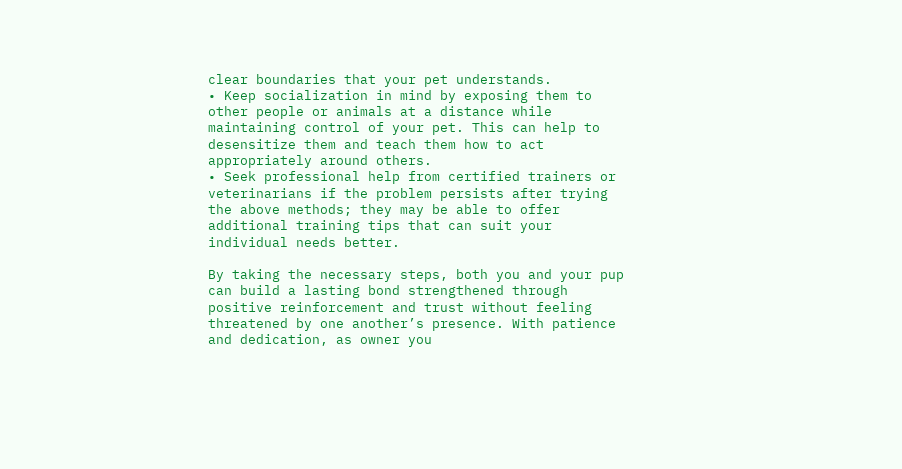clear boundaries that your pet understands.
• Keep socialization in mind by exposing them to other people or animals at a distance while maintaining control of your pet. This can help to desensitize them and teach them how to act appropriately around others.
• Seek professional help from certified trainers or veterinarians if the problem persists after trying the above methods; they may be able to offer additional training tips that can suit your individual needs better.

By taking the necessary steps, both you and your pup can build a lasting bond strengthened through positive reinforcement and trust without feeling threatened by one another’s presence. With patience and dedication, as owner you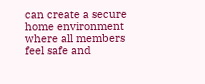can create a secure home environment where all members feel safe and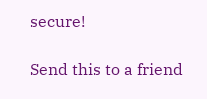secure!

Send this to a friend